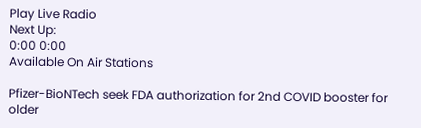Play Live Radio
Next Up:
0:00 0:00
Available On Air Stations

Pfizer-BioNTech seek FDA authorization for 2nd COVID booster for older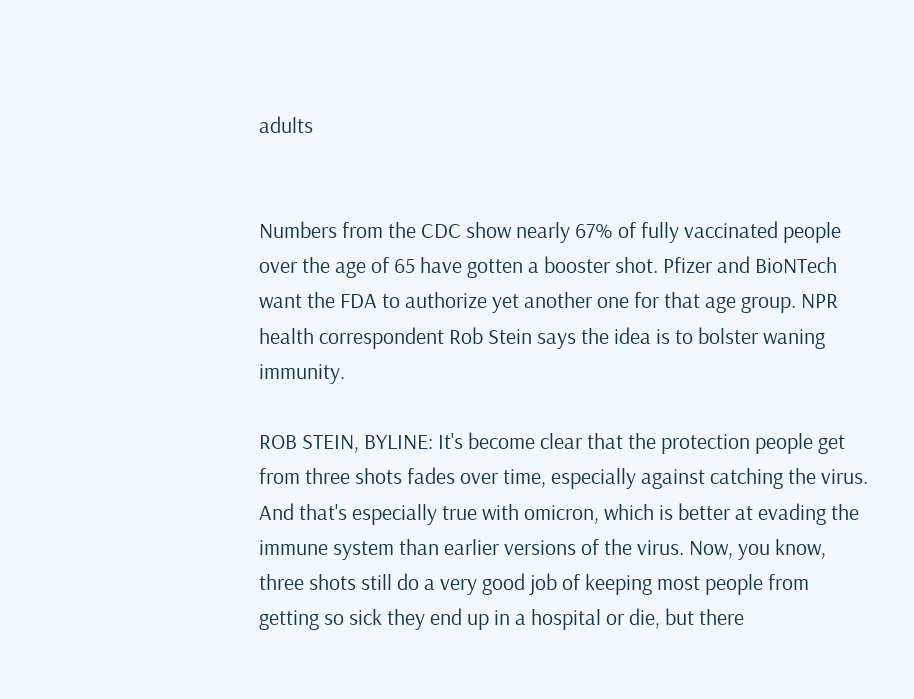adults


Numbers from the CDC show nearly 67% of fully vaccinated people over the age of 65 have gotten a booster shot. Pfizer and BioNTech want the FDA to authorize yet another one for that age group. NPR health correspondent Rob Stein says the idea is to bolster waning immunity.

ROB STEIN, BYLINE: It's become clear that the protection people get from three shots fades over time, especially against catching the virus. And that's especially true with omicron, which is better at evading the immune system than earlier versions of the virus. Now, you know, three shots still do a very good job of keeping most people from getting so sick they end up in a hospital or die, but there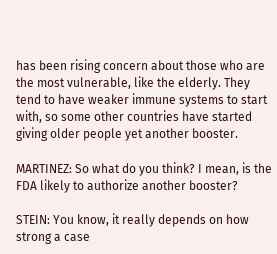has been rising concern about those who are the most vulnerable, like the elderly. They tend to have weaker immune systems to start with, so some other countries have started giving older people yet another booster.

MARTINEZ: So what do you think? I mean, is the FDA likely to authorize another booster?

STEIN: You know, it really depends on how strong a case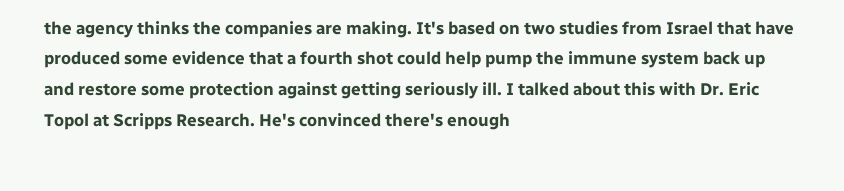the agency thinks the companies are making. It's based on two studies from Israel that have produced some evidence that a fourth shot could help pump the immune system back up and restore some protection against getting seriously ill. I talked about this with Dr. Eric Topol at Scripps Research. He's convinced there's enough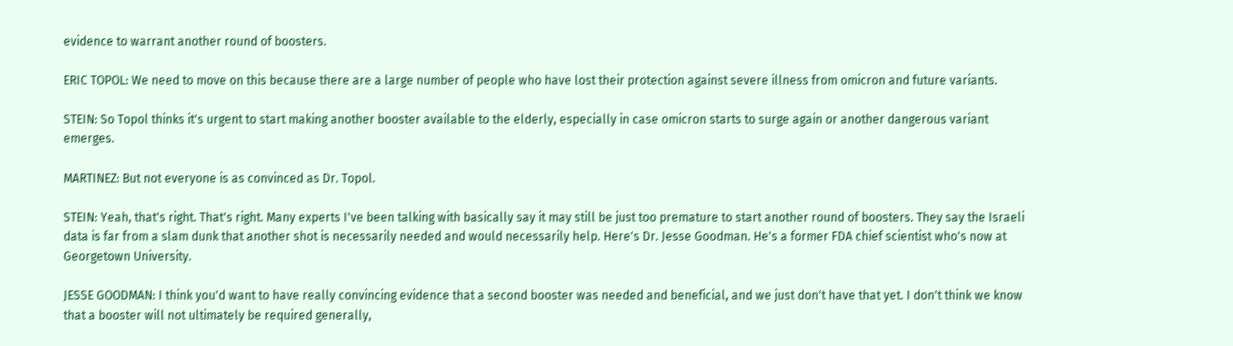evidence to warrant another round of boosters.

ERIC TOPOL: We need to move on this because there are a large number of people who have lost their protection against severe illness from omicron and future variants.

STEIN: So Topol thinks it's urgent to start making another booster available to the elderly, especially in case omicron starts to surge again or another dangerous variant emerges.

MARTINEZ: But not everyone is as convinced as Dr. Topol.

STEIN: Yeah, that's right. That's right. Many experts I've been talking with basically say it may still be just too premature to start another round of boosters. They say the Israeli data is far from a slam dunk that another shot is necessarily needed and would necessarily help. Here's Dr. Jesse Goodman. He's a former FDA chief scientist who's now at Georgetown University.

JESSE GOODMAN: I think you'd want to have really convincing evidence that a second booster was needed and beneficial, and we just don't have that yet. I don't think we know that a booster will not ultimately be required generally,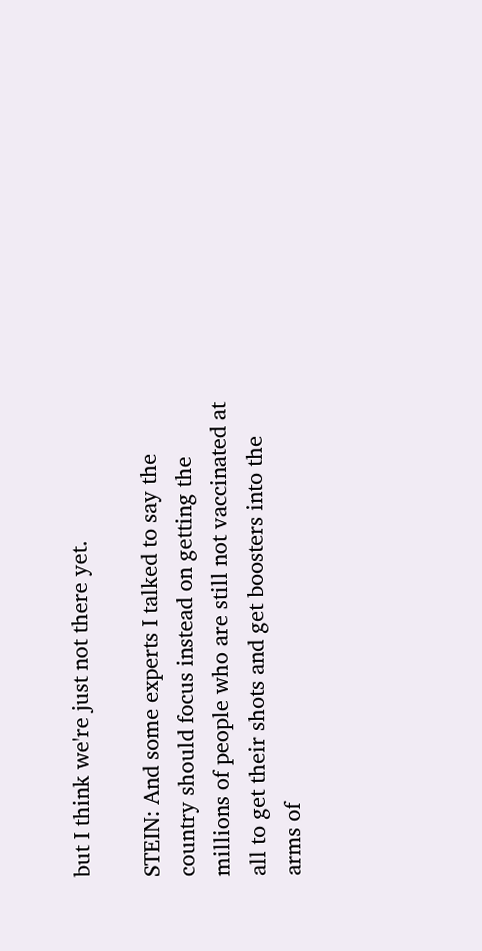but I think we're just not there yet.

STEIN: And some experts I talked to say the country should focus instead on getting the millions of people who are still not vaccinated at all to get their shots and get boosters into the arms of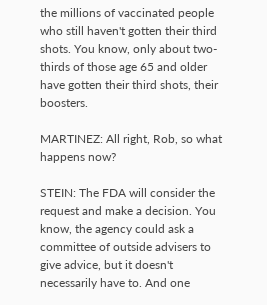the millions of vaccinated people who still haven't gotten their third shots. You know, only about two-thirds of those age 65 and older have gotten their third shots, their boosters.

MARTINEZ: All right, Rob, so what happens now?

STEIN: The FDA will consider the request and make a decision. You know, the agency could ask a committee of outside advisers to give advice, but it doesn't necessarily have to. And one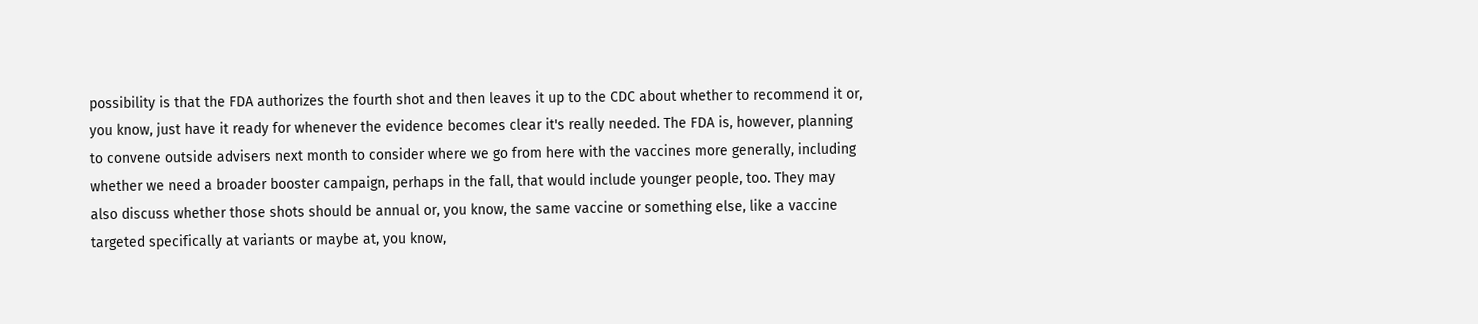possibility is that the FDA authorizes the fourth shot and then leaves it up to the CDC about whether to recommend it or, you know, just have it ready for whenever the evidence becomes clear it's really needed. The FDA is, however, planning to convene outside advisers next month to consider where we go from here with the vaccines more generally, including whether we need a broader booster campaign, perhaps in the fall, that would include younger people, too. They may also discuss whether those shots should be annual or, you know, the same vaccine or something else, like a vaccine targeted specifically at variants or maybe at, you know,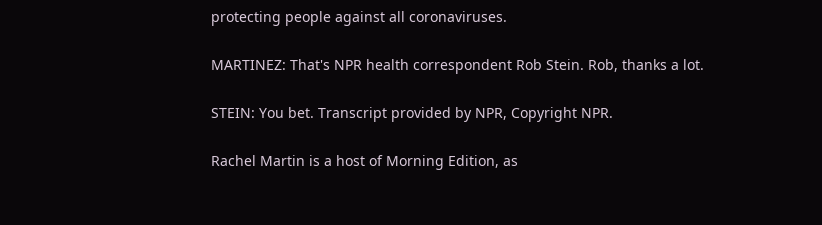protecting people against all coronaviruses.

MARTINEZ: That's NPR health correspondent Rob Stein. Rob, thanks a lot.

STEIN: You bet. Transcript provided by NPR, Copyright NPR.

Rachel Martin is a host of Morning Edition, as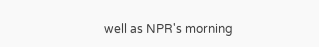well as NPR's morning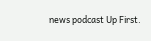news podcast Up First.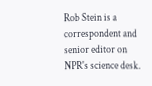Rob Stein is a correspondent and senior editor on NPR's science desk.